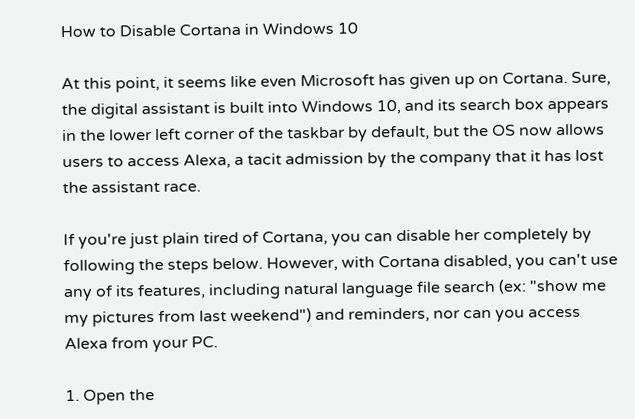How to Disable Cortana in Windows 10

At this point, it seems like even Microsoft has given up on Cortana. Sure, the digital assistant is built into Windows 10, and its search box appears in the lower left corner of the taskbar by default, but the OS now allows users to access Alexa, a tacit admission by the company that it has lost the assistant race.

If you're just plain tired of Cortana, you can disable her completely by following the steps below. However, with Cortana disabled, you can't use any of its features, including natural language file search (ex: "show me my pictures from last weekend") and reminders, nor can you access Alexa from your PC.

1. Open the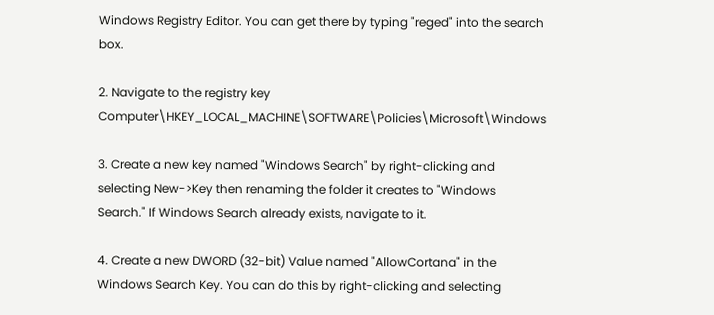Windows Registry Editor. You can get there by typing "reged" into the search box.

2. Navigate to the registry key Computer\HKEY_LOCAL_MACHINE\SOFTWARE\Policies\Microsoft\Windows

3. Create a new key named "Windows Search" by right-clicking and selecting New->Key then renaming the folder it creates to "Windows Search." If Windows Search already exists, navigate to it.

4. Create a new DWORD (32-bit) Value named "AllowCortana" in the Windows Search Key. You can do this by right-clicking and selecting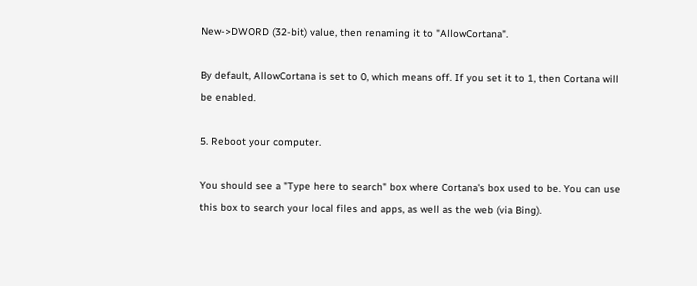New->DWORD (32-bit) value, then renaming it to "AllowCortana".

By default, AllowCortana is set to 0, which means off. If you set it to 1, then Cortana will be enabled.

5. Reboot your computer.

You should see a "Type here to search" box where Cortana's box used to be. You can use this box to search your local files and apps, as well as the web (via Bing).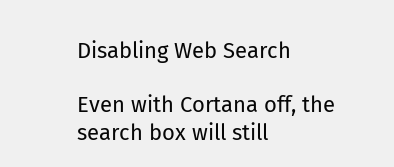Disabling Web Search

Even with Cortana off, the search box will still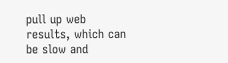pull up web results, which can be slow and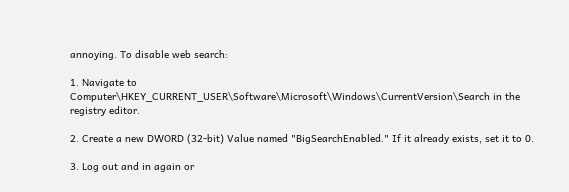annoying. To disable web search:

1. Navigate to Computer\HKEY_CURRENT_USER\Software\Microsoft\Windows\CurrentVersion\Search in the registry editor.

2. Create a new DWORD (32-bit) Value named "BigSearchEnabled." If it already exists, set it to 0.

3. Log out and in again or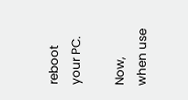reboot your PC.

Now, when use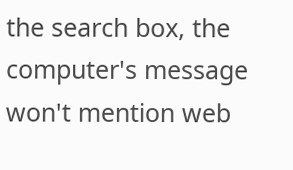the search box, the computer's message won't mention web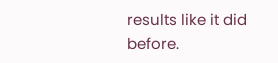results like it did before.